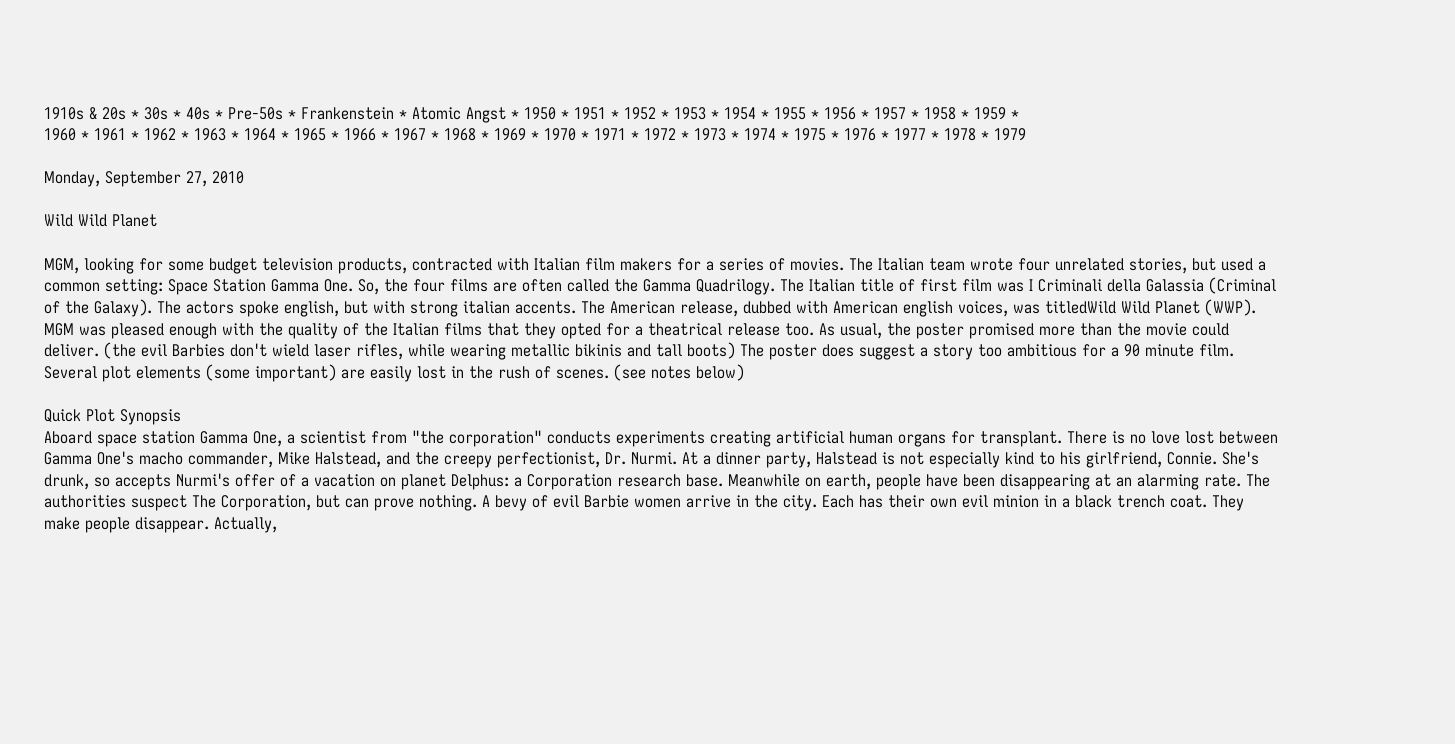1910s & 20s * 30s * 40s * Pre-50s * Frankenstein * Atomic Angst * 1950 * 1951 * 1952 * 1953 * 1954 * 1955 * 1956 * 1957 * 1958 * 1959 *
1960 * 1961 * 1962 * 1963 * 1964 * 1965 * 1966 * 1967 * 1968 * 1969 * 1970 * 1971 * 1972 * 1973 * 1974 * 1975 * 1976 * 1977 * 1978 * 1979

Monday, September 27, 2010

Wild Wild Planet

MGM, looking for some budget television products, contracted with Italian film makers for a series of movies. The Italian team wrote four unrelated stories, but used a common setting: Space Station Gamma One. So, the four films are often called the Gamma Quadrilogy. The Italian title of first film was I Criminali della Galassia (Criminal of the Galaxy). The actors spoke english, but with strong italian accents. The American release, dubbed with American english voices, was titledWild Wild Planet (WWP). MGM was pleased enough with the quality of the Italian films that they opted for a theatrical release too. As usual, the poster promised more than the movie could deliver. (the evil Barbies don't wield laser rifles, while wearing metallic bikinis and tall boots) The poster does suggest a story too ambitious for a 90 minute film. Several plot elements (some important) are easily lost in the rush of scenes. (see notes below)

Quick Plot Synopsis
Aboard space station Gamma One, a scientist from "the corporation" conducts experiments creating artificial human organs for transplant. There is no love lost between Gamma One's macho commander, Mike Halstead, and the creepy perfectionist, Dr. Nurmi. At a dinner party, Halstead is not especially kind to his girlfriend, Connie. She's drunk, so accepts Nurmi's offer of a vacation on planet Delphus: a Corporation research base. Meanwhile on earth, people have been disappearing at an alarming rate. The authorities suspect The Corporation, but can prove nothing. A bevy of evil Barbie women arrive in the city. Each has their own evil minion in a black trench coat. They make people disappear. Actually,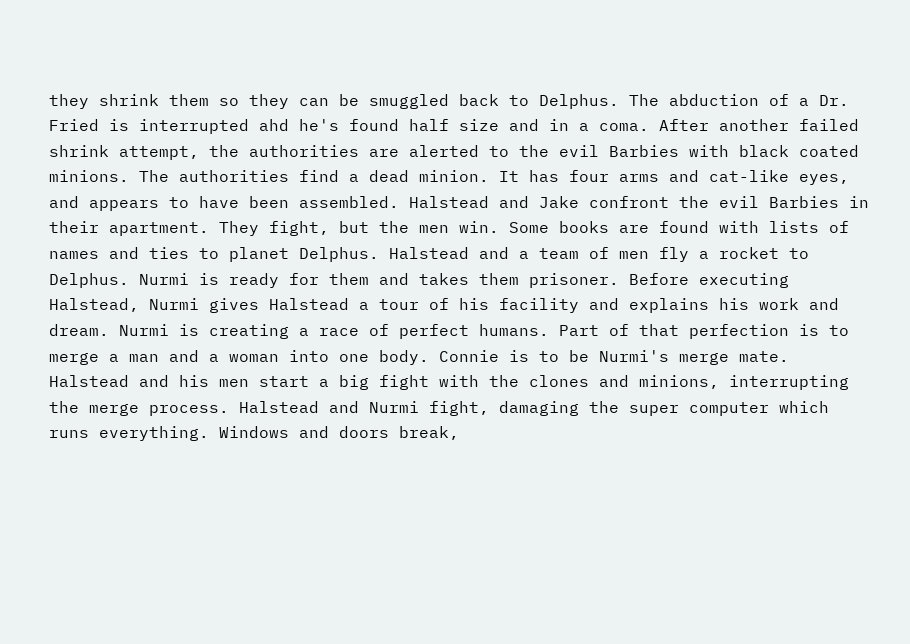they shrink them so they can be smuggled back to Delphus. The abduction of a Dr. Fried is interrupted ahd he's found half size and in a coma. After another failed shrink attempt, the authorities are alerted to the evil Barbies with black coated minions. The authorities find a dead minion. It has four arms and cat-like eyes, and appears to have been assembled. Halstead and Jake confront the evil Barbies in their apartment. They fight, but the men win. Some books are found with lists of names and ties to planet Delphus. Halstead and a team of men fly a rocket to Delphus. Nurmi is ready for them and takes them prisoner. Before executing Halstead, Nurmi gives Halstead a tour of his facility and explains his work and dream. Nurmi is creating a race of perfect humans. Part of that perfection is to merge a man and a woman into one body. Connie is to be Nurmi's merge mate. Halstead and his men start a big fight with the clones and minions, interrupting the merge process. Halstead and Nurmi fight, damaging the super computer which runs everything. Windows and doors break,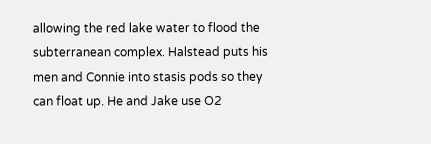allowing the red lake water to flood the subterranean complex. Halstead puts his men and Connie into stasis pods so they can float up. He and Jake use O2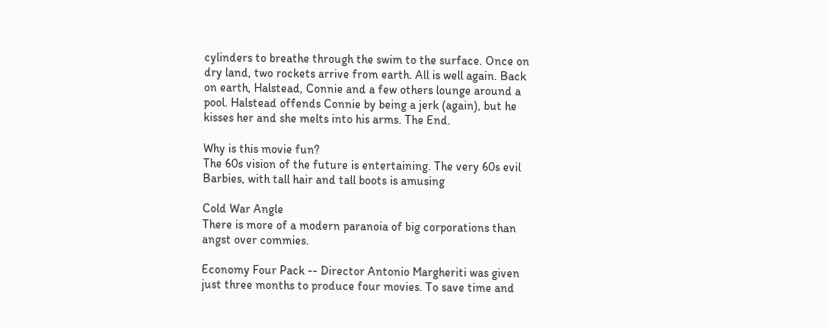cylinders to breathe through the swim to the surface. Once on dry land, two rockets arrive from earth. All is well again. Back on earth, Halstead, Connie and a few others lounge around a pool. Halstead offends Connie by being a jerk (again), but he kisses her and she melts into his arms. The End.

Why is this movie fun?
The 60s vision of the future is entertaining. The very 60s evil Barbies, with tall hair and tall boots is amusing

Cold War Angle
There is more of a modern paranoia of big corporations than angst over commies.

Economy Four Pack -- Director Antonio Margheriti was given just three months to produce four movies. To save time and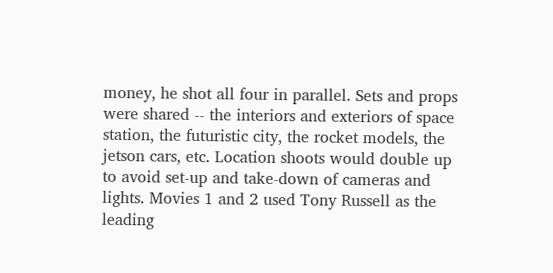money, he shot all four in parallel. Sets and props were shared -- the interiors and exteriors of space station, the futuristic city, the rocket models, the jetson cars, etc. Location shoots would double up to avoid set-up and take-down of cameras and lights. Movies 1 and 2 used Tony Russell as the leading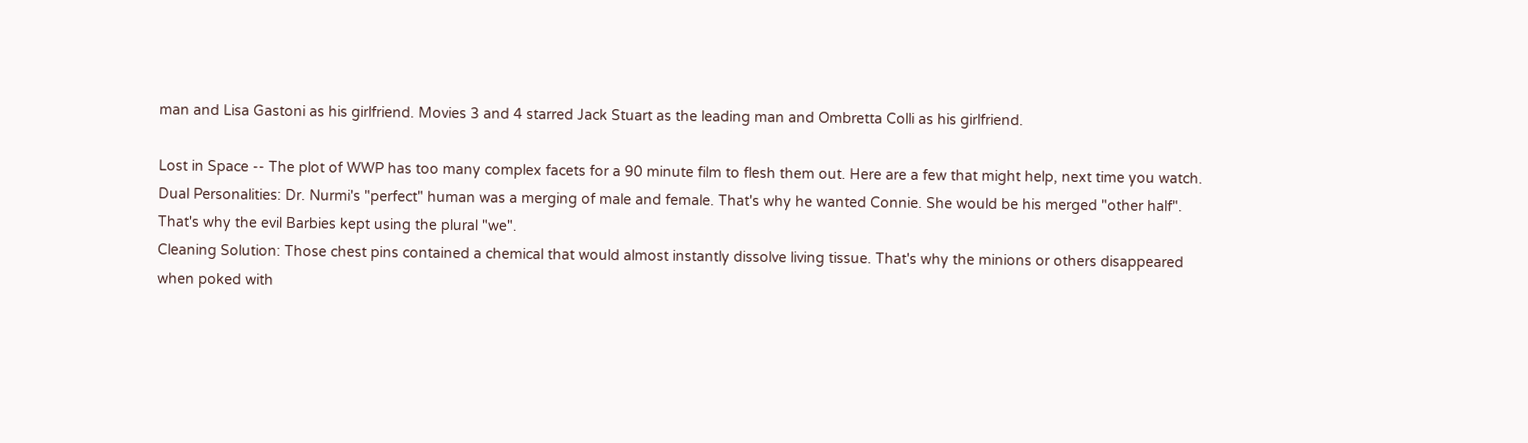man and Lisa Gastoni as his girlfriend. Movies 3 and 4 starred Jack Stuart as the leading man and Ombretta Colli as his girlfriend.

Lost in Space -- The plot of WWP has too many complex facets for a 90 minute film to flesh them out. Here are a few that might help, next time you watch.
Dual Personalities: Dr. Nurmi's "perfect" human was a merging of male and female. That's why he wanted Connie. She would be his merged "other half". That's why the evil Barbies kept using the plural "we".
Cleaning Solution: Those chest pins contained a chemical that would almost instantly dissolve living tissue. That's why the minions or others disappeared when poked with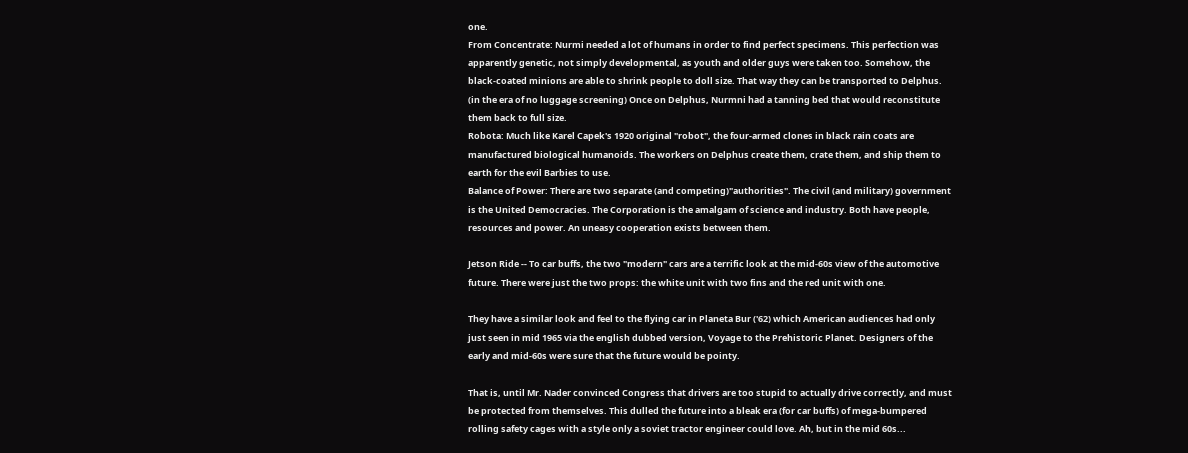one.
From Concentrate: Nurmi needed a lot of humans in order to find perfect specimens. This perfection was apparently genetic, not simply developmental, as youth and older guys were taken too. Somehow, the black-coated minions are able to shrink people to doll size. That way they can be transported to Delphus. (in the era of no luggage screening) Once on Delphus, Nurmni had a tanning bed that would reconstitute them back to full size.
Robota: Much like Karel Capek's 1920 original "robot", the four-armed clones in black rain coats are manufactured biological humanoids. The workers on Delphus create them, crate them, and ship them to earth for the evil Barbies to use.
Balance of Power: There are two separate (and competing)"authorities". The civil (and military) government is the United Democracies. The Corporation is the amalgam of science and industry. Both have people, resources and power. An uneasy cooperation exists between them.

Jetson Ride -- To car buffs, the two "modern" cars are a terrific look at the mid-60s view of the automotive future. There were just the two props: the white unit with two fins and the red unit with one.

They have a similar look and feel to the flying car in Planeta Bur ('62) which American audiences had only just seen in mid 1965 via the english dubbed version, Voyage to the Prehistoric Planet. Designers of the early and mid-60s were sure that the future would be pointy.

That is, until Mr. Nader convinced Congress that drivers are too stupid to actually drive correctly, and must be protected from themselves. This dulled the future into a bleak era (for car buffs) of mega-bumpered rolling safety cages with a style only a soviet tractor engineer could love. Ah, but in the mid 60s...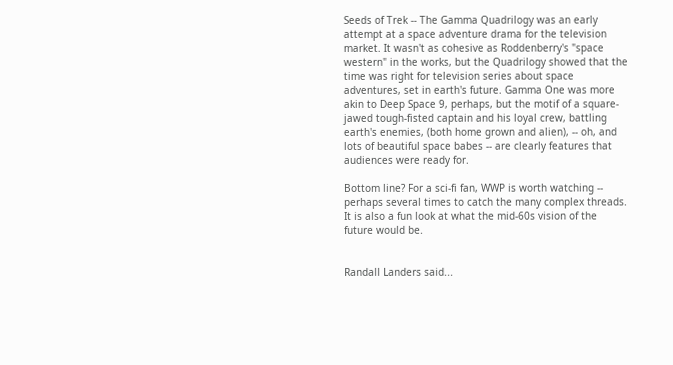Seeds of Trek -- The Gamma Quadrilogy was an early attempt at a space adventure drama for the television market. It wasn't as cohesive as Roddenberry's "space western" in the works, but the Quadrilogy showed that the time was right for television series about space adventures, set in earth's future. Gamma One was more akin to Deep Space 9, perhaps, but the motif of a square-jawed tough-fisted captain and his loyal crew, battling earth's enemies, (both home grown and alien), -- oh, and lots of beautiful space babes -- are clearly features that audiences were ready for.

Bottom line? For a sci-fi fan, WWP is worth watching -- perhaps several times to catch the many complex threads. It is also a fun look at what the mid-60s vision of the future would be.


Randall Landers said...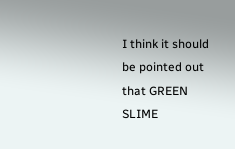I think it should be pointed out that GREEN SLIME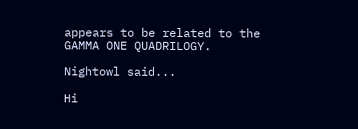appears to be related to the GAMMA ONE QUADRILOGY.

Nightowl said...

Hi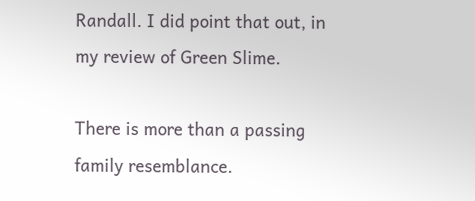Randall. I did point that out, in my review of Green Slime.

There is more than a passing family resemblance.